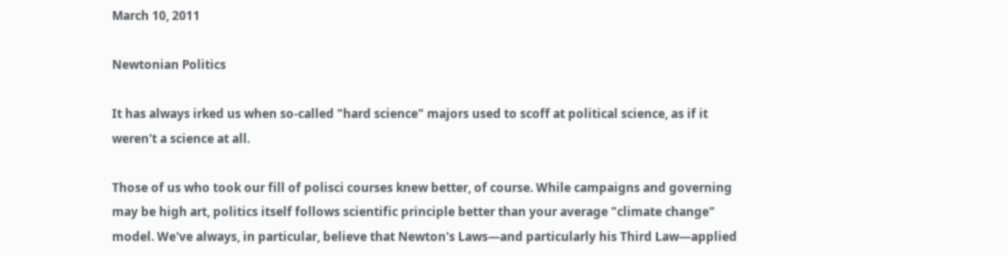March 10, 2011

Newtonian Politics

It has always irked us when so-called "hard science" majors used to scoff at political science, as if it weren't a science at all.

Those of us who took our fill of polisci courses knew better, of course. While campaigns and governing may be high art, politics itself follows scientific principle better than your average "climate change" model. We've always, in particular, believe that Newton's Laws—and particularly his Third Law—applied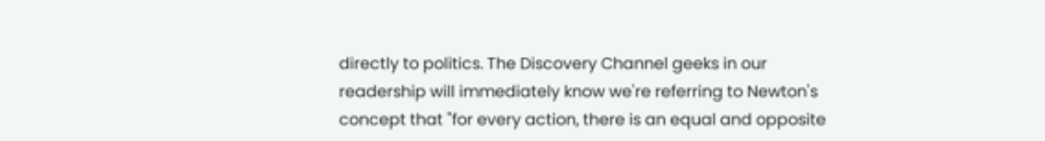directly to politics. The Discovery Channel geeks in our readership will immediately know we're referring to Newton's concept that "for every action, there is an equal and opposite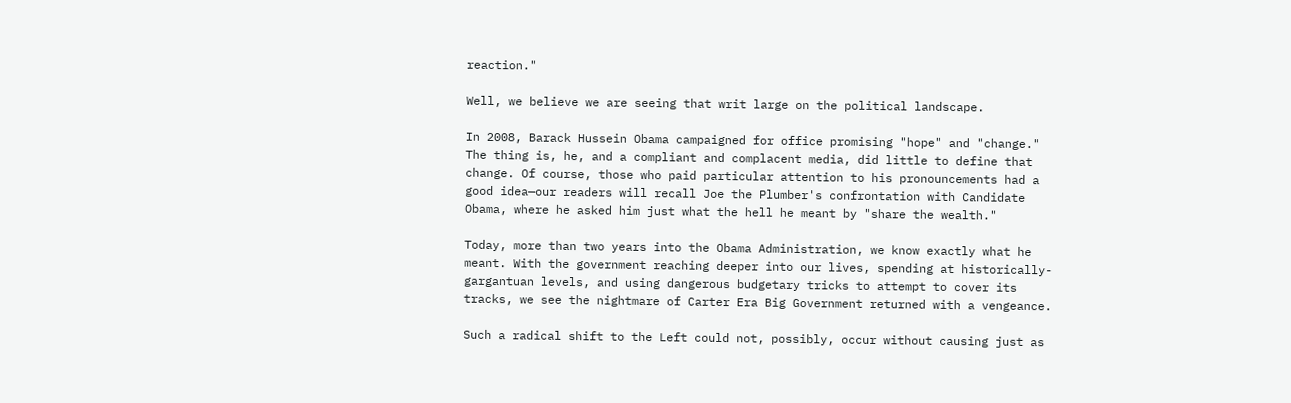reaction."

Well, we believe we are seeing that writ large on the political landscape.

In 2008, Barack Hussein Obama campaigned for office promising "hope" and "change." The thing is, he, and a compliant and complacent media, did little to define that change. Of course, those who paid particular attention to his pronouncements had a good idea—our readers will recall Joe the Plumber's confrontation with Candidate Obama, where he asked him just what the hell he meant by "share the wealth."

Today, more than two years into the Obama Administration, we know exactly what he meant. With the government reaching deeper into our lives, spending at historically-gargantuan levels, and using dangerous budgetary tricks to attempt to cover its tracks, we see the nightmare of Carter Era Big Government returned with a vengeance.

Such a radical shift to the Left could not, possibly, occur without causing just as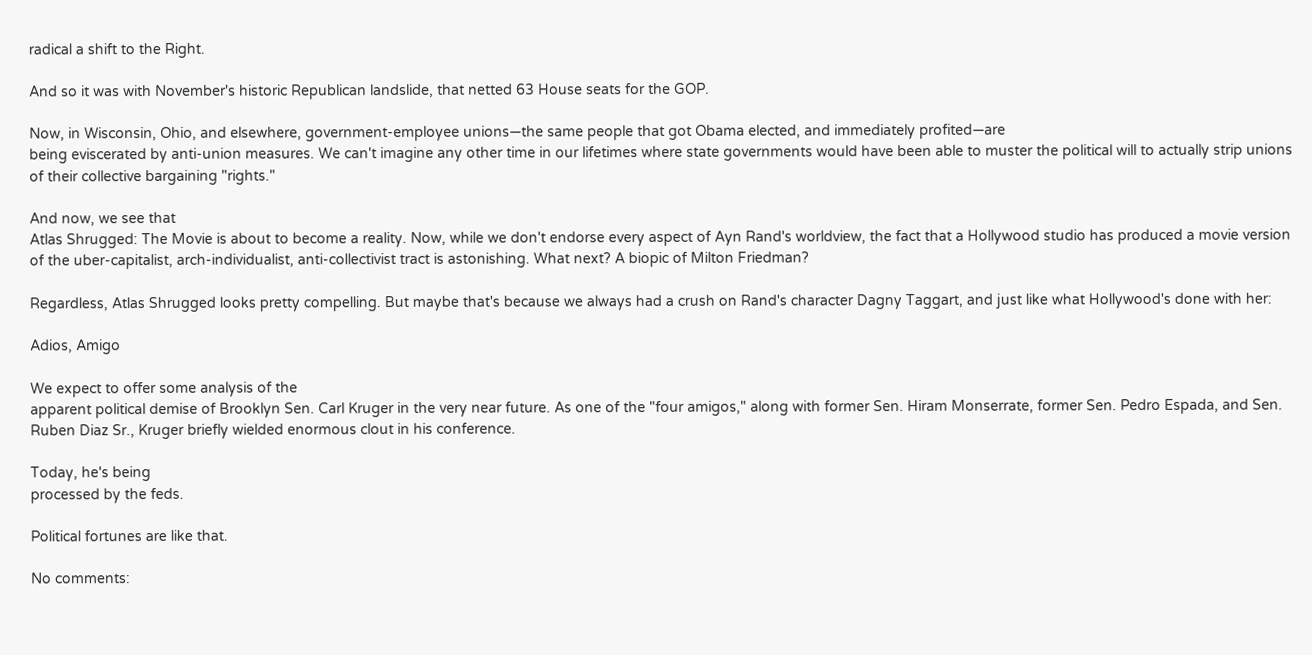radical a shift to the Right.

And so it was with November's historic Republican landslide, that netted 63 House seats for the GOP.

Now, in Wisconsin, Ohio, and elsewhere, government-employee unions—the same people that got Obama elected, and immediately profited—are
being eviscerated by anti-union measures. We can't imagine any other time in our lifetimes where state governments would have been able to muster the political will to actually strip unions of their collective bargaining "rights."

And now, we see that
Atlas Shrugged: The Movie is about to become a reality. Now, while we don't endorse every aspect of Ayn Rand's worldview, the fact that a Hollywood studio has produced a movie version of the uber-capitalist, arch-individualist, anti-collectivist tract is astonishing. What next? A biopic of Milton Friedman?

Regardless, Atlas Shrugged looks pretty compelling. But maybe that's because we always had a crush on Rand's character Dagny Taggart, and just like what Hollywood's done with her:

Adios, Amigo

We expect to offer some analysis of the
apparent political demise of Brooklyn Sen. Carl Kruger in the very near future. As one of the "four amigos," along with former Sen. Hiram Monserrate, former Sen. Pedro Espada, and Sen. Ruben Diaz Sr., Kruger briefly wielded enormous clout in his conference.

Today, he's being
processed by the feds.

Political fortunes are like that.

No comments: